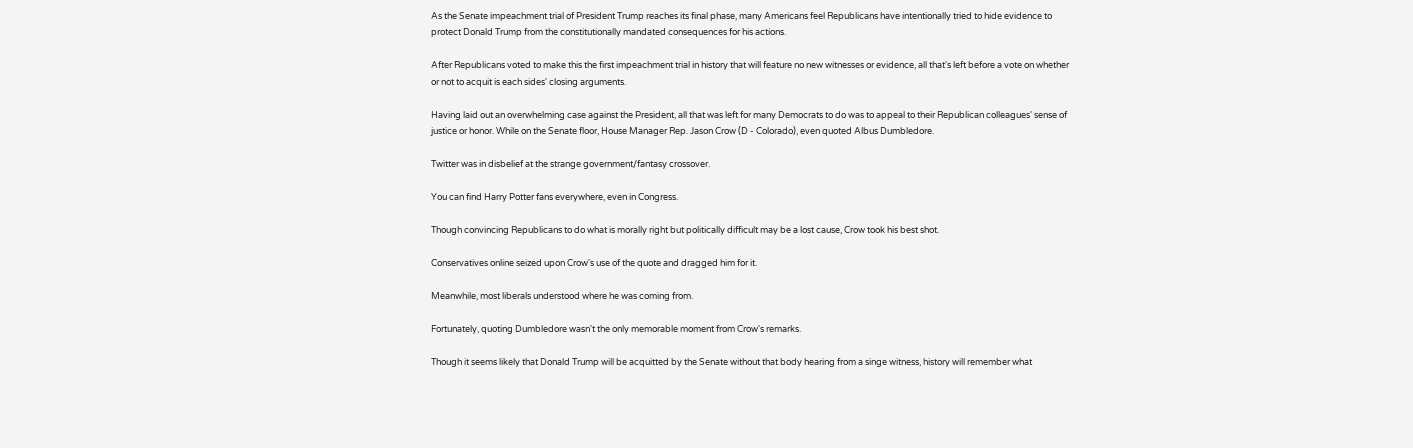As the Senate impeachment trial of President Trump reaches its final phase, many Americans feel Republicans have intentionally tried to hide evidence to protect Donald Trump from the constitutionally mandated consequences for his actions.

After Republicans voted to make this the first impeachment trial in history that will feature no new witnesses or evidence, all that's left before a vote on whether or not to acquit is each sides' closing arguments.

Having laid out an overwhelming case against the President, all that was left for many Democrats to do was to appeal to their Republican colleagues' sense of justice or honor. While on the Senate floor, House Manager Rep. Jason Crow (D - Colorado), even quoted Albus Dumbledore.

Twitter was in disbelief at the strange government/fantasy crossover.

You can find Harry Potter fans everywhere, even in Congress.

Though convincing Republicans to do what is morally right but politically difficult may be a lost cause, Crow took his best shot.

Conservatives online seized upon Crow's use of the quote and dragged him for it.

Meanwhile, most liberals understood where he was coming from.

Fortunately, quoting Dumbledore wasn't the only memorable moment from Crow's remarks.

Though it seems likely that Donald Trump will be acquitted by the Senate without that body hearing from a singe witness, history will remember what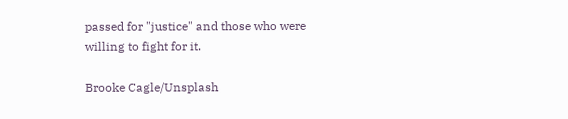passed for "justice" and those who were willing to fight for it.

Brooke Cagle/Unsplash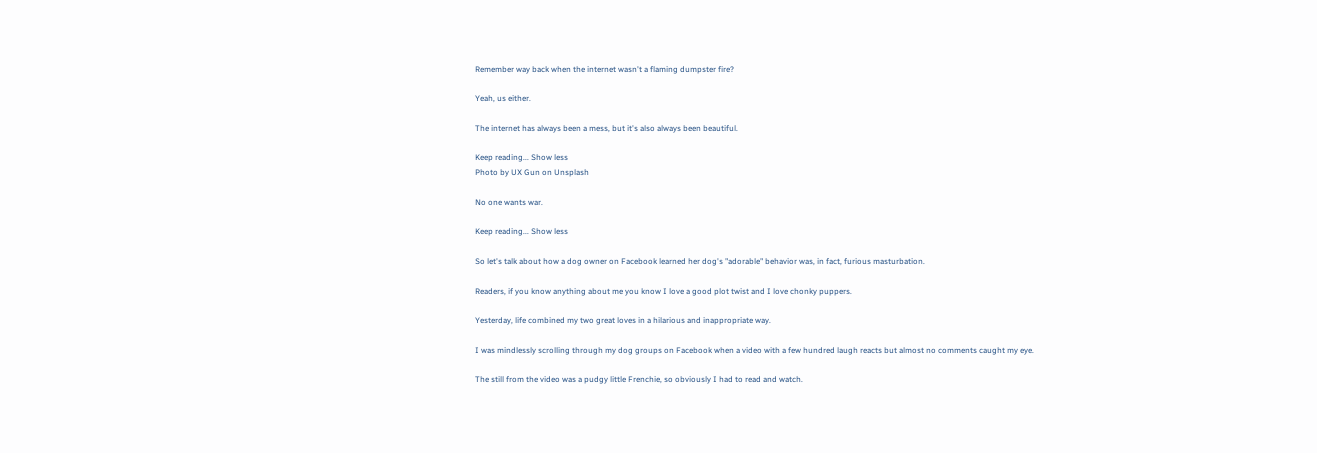Remember way back when the internet wasn't a flaming dumpster fire?

Yeah, us either.

The internet has always been a mess, but it's also always been beautiful.

Keep reading... Show less
Photo by UX Gun on Unsplash

No one wants war.

Keep reading... Show less

So let's talk about how a dog owner on Facebook learned her dog's "adorable" behavior was, in fact, furious masturbation.

Readers, if you know anything about me you know I love a good plot twist and I love chonky puppers.

Yesterday, life combined my two great loves in a hilarious and inappropriate way.

I was mindlessly scrolling through my dog groups on Facebook when a video with a few hundred laugh reacts but almost no comments caught my eye.

The still from the video was a pudgy little Frenchie, so obviously I had to read and watch.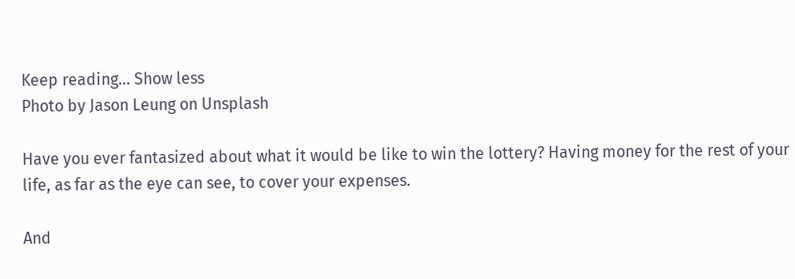Keep reading... Show less
Photo by Jason Leung on Unsplash

Have you ever fantasized about what it would be like to win the lottery? Having money for the rest of your life, as far as the eye can see, to cover your expenses.

And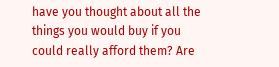have you thought about all the things you would buy if you could really afford them? Are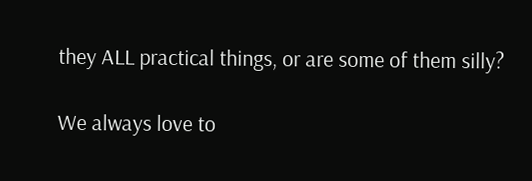they ALL practical things, or are some of them silly?

We always love to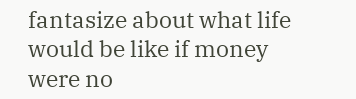fantasize about what life would be like if money were no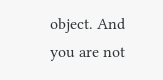object. And you are not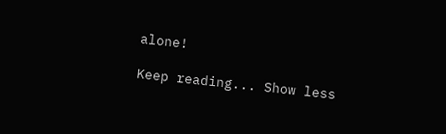alone!

Keep reading... Show less